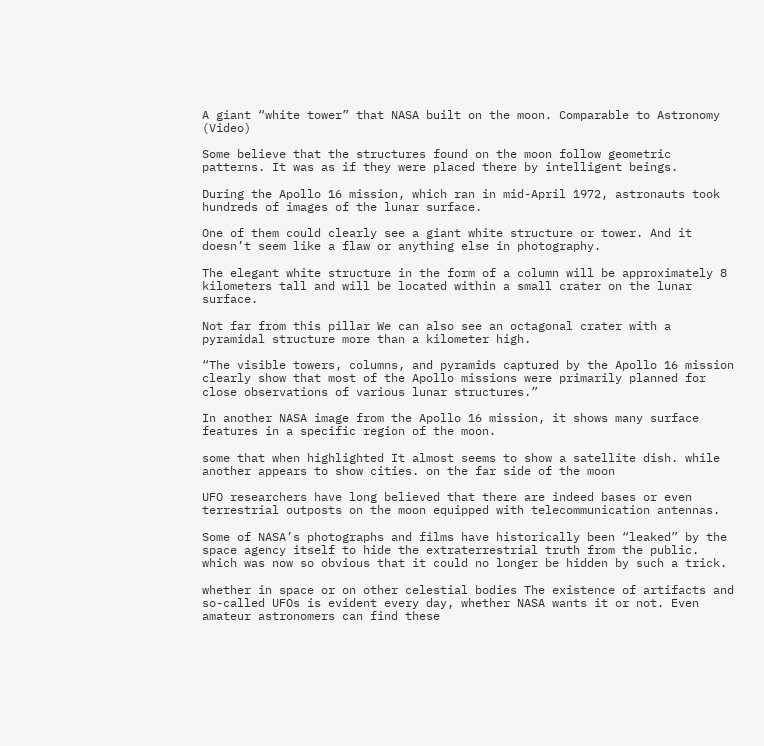A giant “white tower” that NASA built on the moon. Comparable to Astronomy (Video)

Some believe that the structures found on the moon follow geometric patterns. It was as if they were placed there by intelligent beings.

During the Apollo 16 mission, which ran in mid-April 1972, astronauts took hundreds of images of the lunar surface.

One of them could clearly see a giant white structure or tower. And it doesn’t seem like a flaw or anything else in photography.

The elegant white structure in the form of a column will be approximately 8 kilometers tall and will be located within a small crater on the lunar surface.

Not far from this pillar We can also see an octagonal crater with a pyramidal structure more than a kilometer high.

“The visible towers, columns, and pyramids captured by the Apollo 16 mission clearly show that most of the Apollo missions were primarily planned for close observations of various lunar structures.”

In another NASA image from the Apollo 16 mission, it shows many surface features in a specific region of the moon.

some that when highlighted It almost seems to show a satellite dish. while another appears to show cities. on the far side of the moon

UFO researchers have long believed that there are indeed bases or even terrestrial outposts on the moon equipped with telecommunication antennas.

Some of NASA’s photographs and films have historically been “leaked” by the space agency itself to hide the extraterrestrial truth from the public. which was now so obvious that it could no longer be hidden by such a trick.

whether in space or on other celestial bodies The existence of artifacts and so-called UFOs is evident every day, whether NASA wants it or not. Even amateur astronomers can find these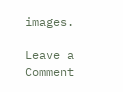images.

Leave a Comment